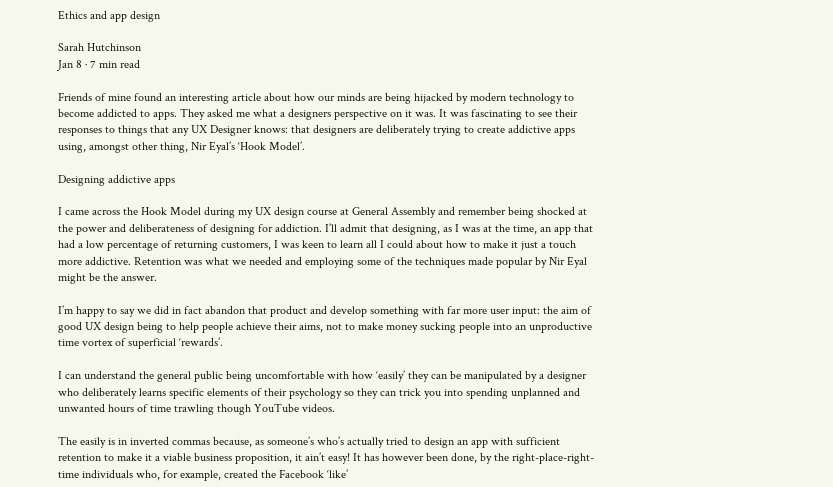Ethics and app design

Sarah Hutchinson
Jan 8 · 7 min read

Friends of mine found an interesting article about how our minds are being hijacked by modern technology to become addicted to apps. They asked me what a designers perspective on it was. It was fascinating to see their responses to things that any UX Designer knows: that designers are deliberately trying to create addictive apps using, amongst other thing, Nir Eyal’s ‘Hook Model’.

Designing addictive apps

I came across the Hook Model during my UX design course at General Assembly and remember being shocked at the power and deliberateness of designing for addiction. I’ll admit that designing, as I was at the time, an app that had a low percentage of returning customers, I was keen to learn all I could about how to make it just a touch more addictive. Retention was what we needed and employing some of the techniques made popular by Nir Eyal might be the answer.

I’m happy to say we did in fact abandon that product and develop something with far more user input: the aim of good UX design being to help people achieve their aims, not to make money sucking people into an unproductive time vortex of superficial ‘rewards’.

I can understand the general public being uncomfortable with how ‘easily’ they can be manipulated by a designer who deliberately learns specific elements of their psychology so they can trick you into spending unplanned and unwanted hours of time trawling though YouTube videos.

The easily is in inverted commas because, as someone’s who’s actually tried to design an app with sufficient retention to make it a viable business proposition, it ain’t easy! It has however been done, by the right-place-right-time individuals who, for example, created the Facebook ‘like’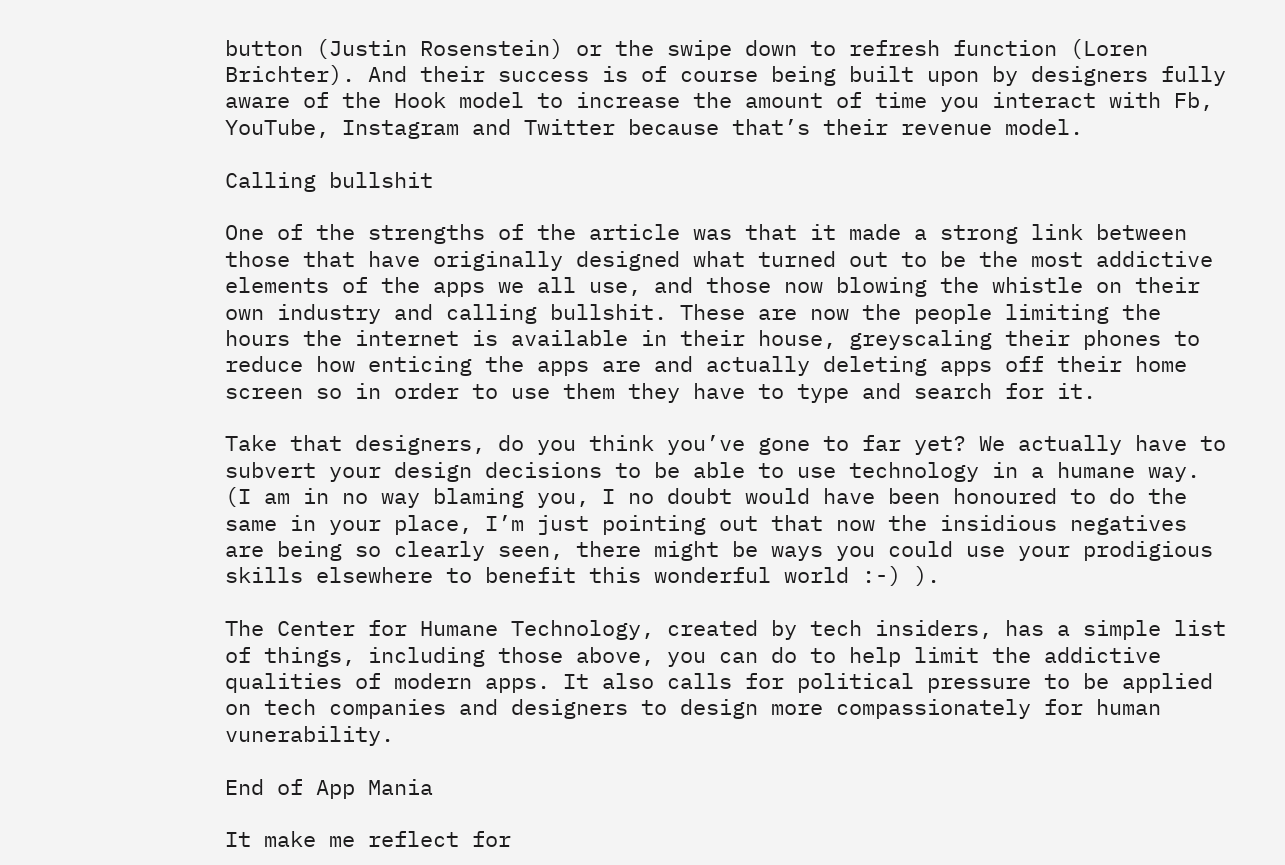button (Justin Rosenstein) or the swipe down to refresh function (Loren Brichter). And their success is of course being built upon by designers fully aware of the Hook model to increase the amount of time you interact with Fb, YouTube, Instagram and Twitter because that’s their revenue model.

Calling bullshit

One of the strengths of the article was that it made a strong link between those that have originally designed what turned out to be the most addictive elements of the apps we all use, and those now blowing the whistle on their own industry and calling bullshit. These are now the people limiting the hours the internet is available in their house, greyscaling their phones to reduce how enticing the apps are and actually deleting apps off their home screen so in order to use them they have to type and search for it.

Take that designers, do you think you’ve gone to far yet? We actually have to subvert your design decisions to be able to use technology in a humane way. (I am in no way blaming you, I no doubt would have been honoured to do the same in your place, I’m just pointing out that now the insidious negatives are being so clearly seen, there might be ways you could use your prodigious skills elsewhere to benefit this wonderful world :-) ).

The Center for Humane Technology, created by tech insiders, has a simple list of things, including those above, you can do to help limit the addictive qualities of modern apps. It also calls for political pressure to be applied on tech companies and designers to design more compassionately for human vunerability.

End of App Mania

It make me reflect for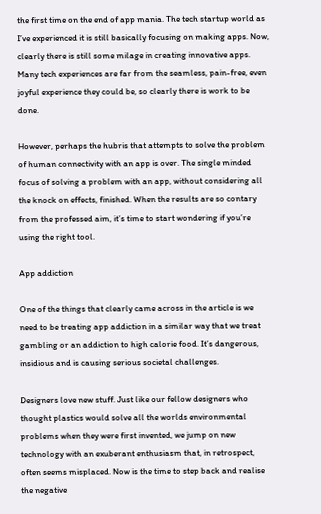the first time on the end of app mania. The tech startup world as I’ve experienced it is still basically focusing on making apps. Now, clearly there is still some milage in creating innovative apps. Many tech experiences are far from the seamless, pain-free, even joyful experience they could be, so clearly there is work to be done.

However, perhaps the hubris that attempts to solve the problem of human connectivity with an app is over. The single minded focus of solving a problem with an app, without considering all the knock on effects, finished. When the results are so contary from the professed aim, it’s time to start wondering if you’re using the right tool.

App addiction

One of the things that clearly came across in the article is we need to be treating app addiction in a similar way that we treat gambling or an addiction to high calorie food. It’s dangerous, insidious and is causing serious societal challenges.

Designers love new stuff. Just like our fellow designers who thought plastics would solve all the worlds environmental problems when they were first invented, we jump on new technology with an exuberant enthusiasm that, in retrospect, often seems misplaced. Now is the time to step back and realise the negative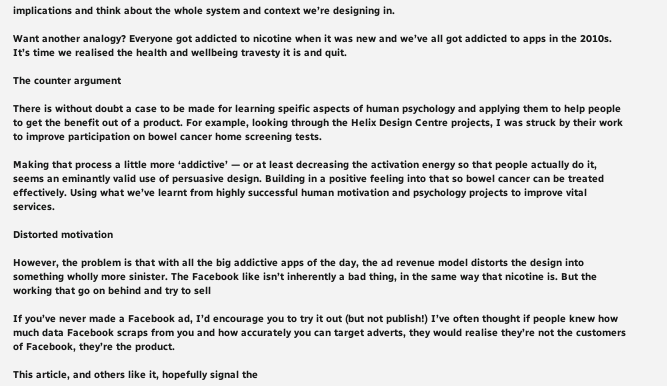implications and think about the whole system and context we’re designing in.

Want another analogy? Everyone got addicted to nicotine when it was new and we’ve all got addicted to apps in the 2010s. It’s time we realised the health and wellbeing travesty it is and quit.

The counter argument

There is without doubt a case to be made for learning speific aspects of human psychology and applying them to help people to get the benefit out of a product. For example, looking through the Helix Design Centre projects, I was struck by their work to improve participation on bowel cancer home screening tests.

Making that process a little more ‘addictive’ — or at least decreasing the activation energy so that people actually do it, seems an eminantly valid use of persuasive design. Building in a positive feeling into that so bowel cancer can be treated effectively. Using what we’ve learnt from highly successful human motivation and psychology projects to improve vital services.

Distorted motivation

However, the problem is that with all the big addictive apps of the day, the ad revenue model distorts the design into something wholly more sinister. The Facebook like isn’t inherently a bad thing, in the same way that nicotine is. But the working that go on behind and try to sell

If you’ve never made a Facebook ad, I’d encourage you to try it out (but not publish!) I’ve often thought if people knew how much data Facebook scraps from you and how accurately you can target adverts, they would realise they’re not the customers of Facebook, they’re the product.

This article, and others like it, hopefully signal the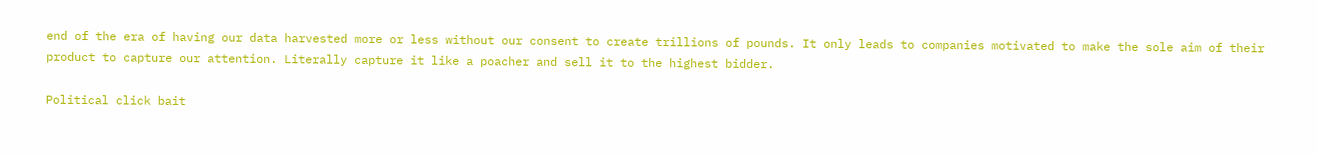end of the era of having our data harvested more or less without our consent to create trillions of pounds. It only leads to companies motivated to make the sole aim of their product to capture our attention. Literally capture it like a poacher and sell it to the highest bidder.

Political click bait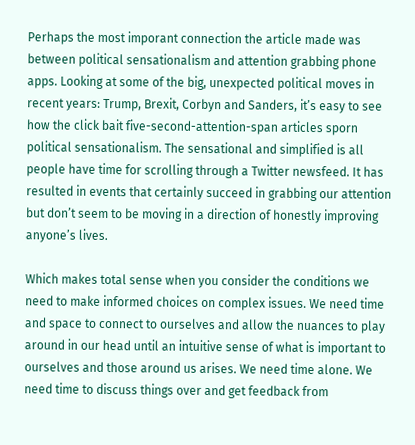Perhaps the most imporant connection the article made was between political sensationalism and attention grabbing phone apps. Looking at some of the big, unexpected political moves in recent years: Trump, Brexit, Corbyn and Sanders, it’s easy to see how the click bait five-second-attention-span articles sporn political sensationalism. The sensational and simplified is all people have time for scrolling through a Twitter newsfeed. It has resulted in events that certainly succeed in grabbing our attention but don’t seem to be moving in a direction of honestly improving anyone’s lives.

Which makes total sense when you consider the conditions we need to make informed choices on complex issues. We need time and space to connect to ourselves and allow the nuances to play around in our head until an intuitive sense of what is important to ourselves and those around us arises. We need time alone. We need time to discuss things over and get feedback from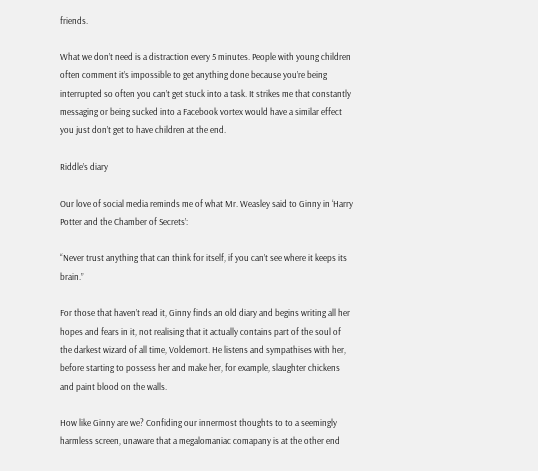friends.

What we don’t need is a distraction every 5 minutes. People with young children often comment it’s impossible to get anything done because you’re being interrupted so often you can’t get stuck into a task. It strikes me that constantly messaging or being sucked into a Facebook vortex would have a similar effect you just don’t get to have children at the end.

Riddle’s diary

Our love of social media reminds me of what Mr. Weasley said to Ginny in ‘Harry Potter and the Chamber of Secrets’:

“Never trust anything that can think for itself, if you can’t see where it keeps its brain.”

For those that haven’t read it, Ginny finds an old diary and begins writing all her hopes and fears in it, not realising that it actually contains part of the soul of the darkest wizard of all time, Voldemort. He listens and sympathises with her, before starting to possess her and make her, for example, slaughter chickens and paint blood on the walls.

How like Ginny are we? Confiding our innermost thoughts to to a seemingly harmless screen, unaware that a megalomaniac comapany is at the other end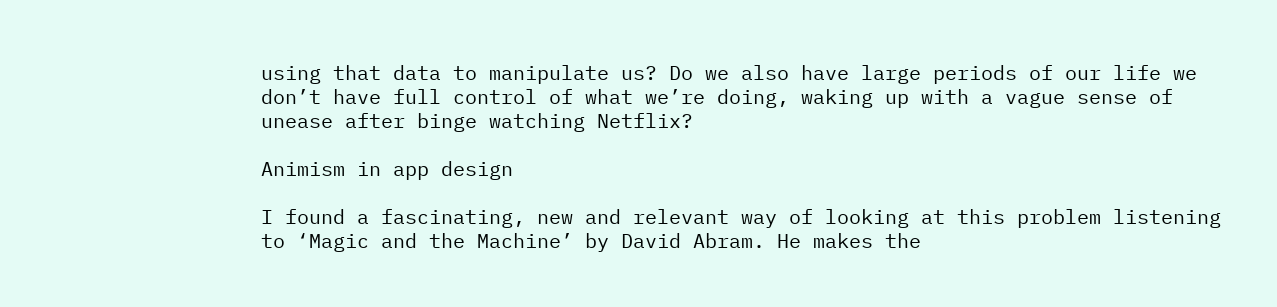using that data to manipulate us? Do we also have large periods of our life we don’t have full control of what we’re doing, waking up with a vague sense of unease after binge watching Netflix?

Animism in app design

I found a fascinating, new and relevant way of looking at this problem listening to ‘Magic and the Machine’ by David Abram. He makes the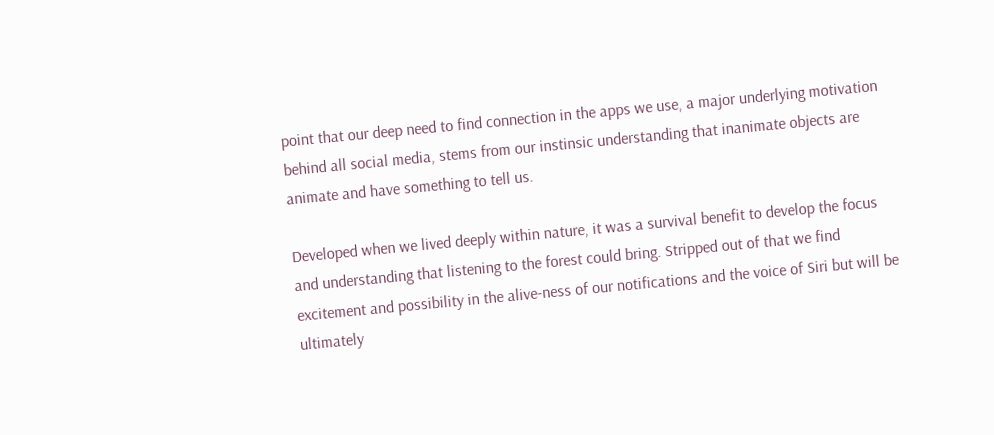point that our deep need to find connection in the apps we use, a major underlying motivation behind all social media, stems from our instinsic understanding that inanimate objects are animate and have something to tell us.

Developed when we lived deeply within nature, it was a survival benefit to develop the focus and understanding that listening to the forest could bring. Stripped out of that we find excitement and possibility in the alive-ness of our notifications and the voice of Siri but will be ultimately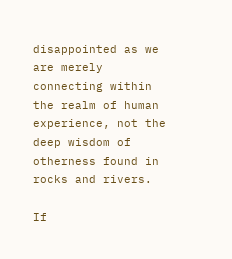disappointed as we are merely connecting within the realm of human experience, not the deep wisdom of otherness found in rocks and rivers.

If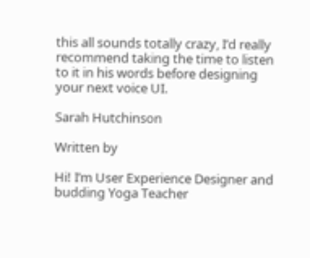this all sounds totally crazy, I’d really recommend taking the time to listen to it in his words before designing your next voice UI.

Sarah Hutchinson

Written by

Hi! I’m User Experience Designer and budding Yoga Teacher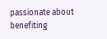passionate about benefiting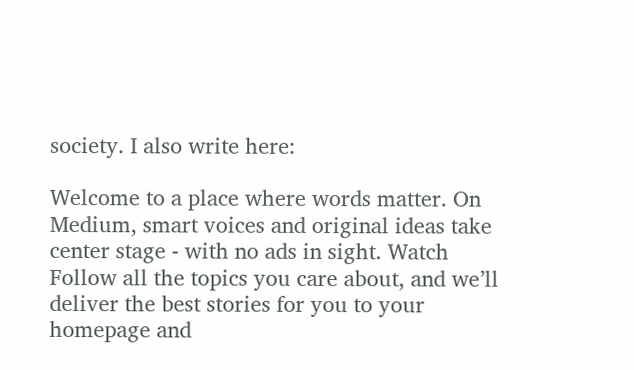society. I also write here:

Welcome to a place where words matter. On Medium, smart voices and original ideas take center stage - with no ads in sight. Watch
Follow all the topics you care about, and we’ll deliver the best stories for you to your homepage and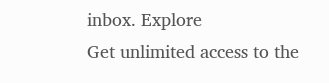inbox. Explore
Get unlimited access to the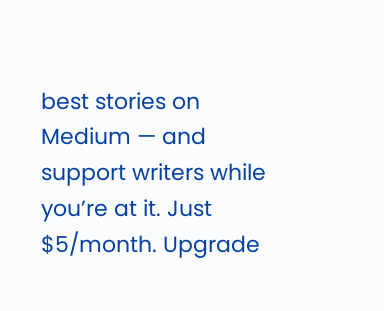best stories on Medium — and support writers while you’re at it. Just $5/month. Upgrade